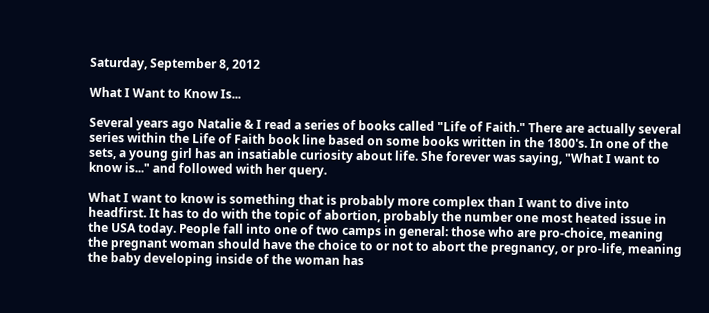Saturday, September 8, 2012

What I Want to Know Is...

Several years ago Natalie & I read a series of books called "Life of Faith." There are actually several series within the Life of Faith book line based on some books written in the 1800's. In one of the sets, a young girl has an insatiable curiosity about life. She forever was saying, "What I want to know is..." and followed with her query.

What I want to know is something that is probably more complex than I want to dive into headfirst. It has to do with the topic of abortion, probably the number one most heated issue in the USA today. People fall into one of two camps in general: those who are pro-choice, meaning the pregnant woman should have the choice to or not to abort the pregnancy, or pro-life, meaning the baby developing inside of the woman has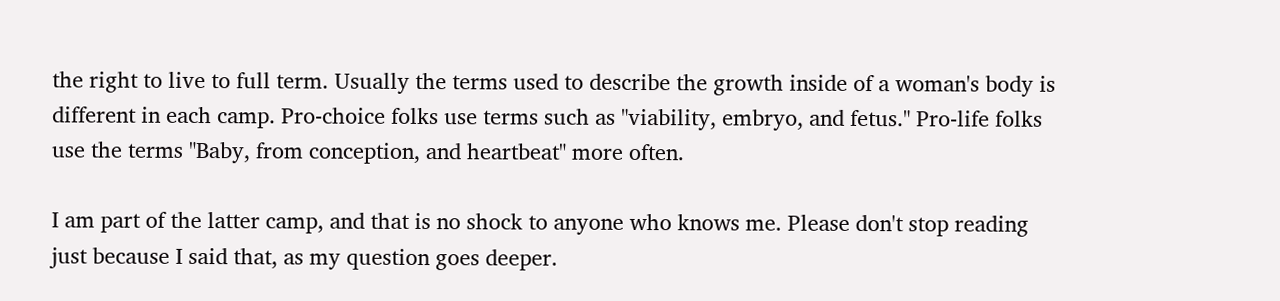the right to live to full term. Usually the terms used to describe the growth inside of a woman's body is different in each camp. Pro-choice folks use terms such as "viability, embryo, and fetus." Pro-life folks use the terms "Baby, from conception, and heartbeat" more often.

I am part of the latter camp, and that is no shock to anyone who knows me. Please don't stop reading just because I said that, as my question goes deeper.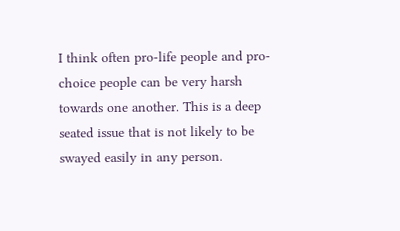I think often pro-life people and pro-choice people can be very harsh towards one another. This is a deep seated issue that is not likely to be swayed easily in any person.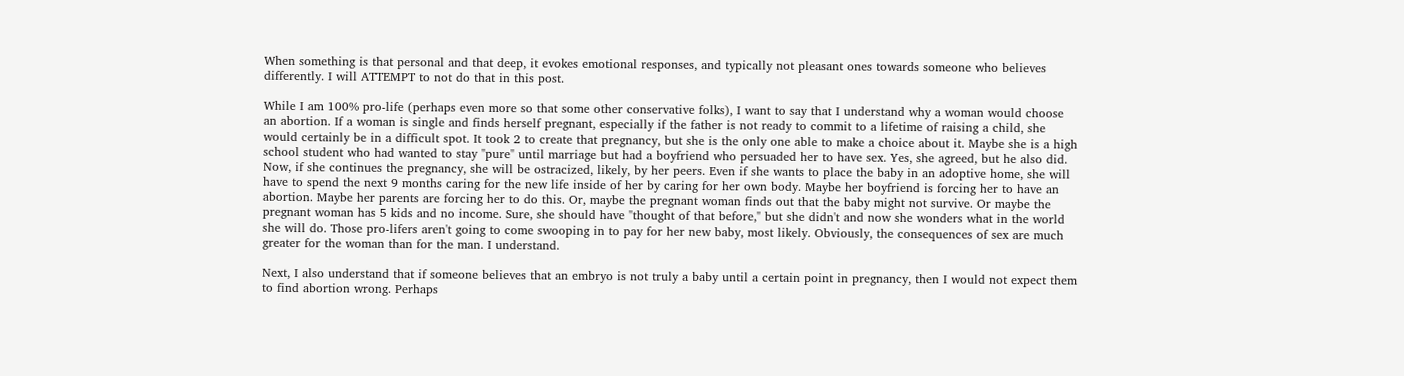When something is that personal and that deep, it evokes emotional responses, and typically not pleasant ones towards someone who believes differently. I will ATTEMPT to not do that in this post.

While I am 100% pro-life (perhaps even more so that some other conservative folks), I want to say that I understand why a woman would choose an abortion. If a woman is single and finds herself pregnant, especially if the father is not ready to commit to a lifetime of raising a child, she would certainly be in a difficult spot. It took 2 to create that pregnancy, but she is the only one able to make a choice about it. Maybe she is a high school student who had wanted to stay "pure" until marriage but had a boyfriend who persuaded her to have sex. Yes, she agreed, but he also did. Now, if she continues the pregnancy, she will be ostracized, likely, by her peers. Even if she wants to place the baby in an adoptive home, she will have to spend the next 9 months caring for the new life inside of her by caring for her own body. Maybe her boyfriend is forcing her to have an abortion. Maybe her parents are forcing her to do this. Or, maybe the pregnant woman finds out that the baby might not survive. Or maybe the pregnant woman has 5 kids and no income. Sure, she should have "thought of that before," but she didn't and now she wonders what in the world she will do. Those pro-lifers aren't going to come swooping in to pay for her new baby, most likely. Obviously, the consequences of sex are much greater for the woman than for the man. I understand.

Next, I also understand that if someone believes that an embryo is not truly a baby until a certain point in pregnancy, then I would not expect them to find abortion wrong. Perhaps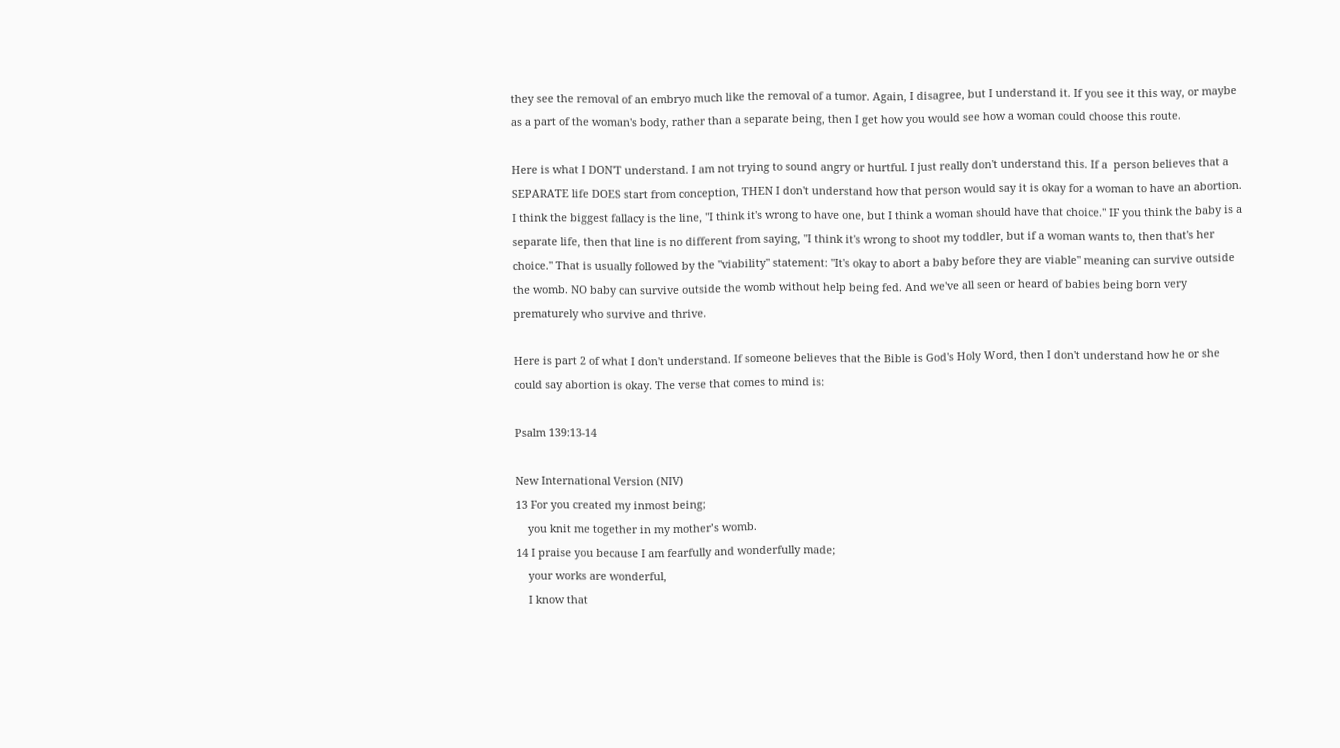they see the removal of an embryo much like the removal of a tumor. Again, I disagree, but I understand it. If you see it this way, or maybe as a part of the woman's body, rather than a separate being, then I get how you would see how a woman could choose this route.

Here is what I DON'T understand. I am not trying to sound angry or hurtful. I just really don't understand this. If a  person believes that a SEPARATE life DOES start from conception, THEN I don't understand how that person would say it is okay for a woman to have an abortion. I think the biggest fallacy is the line, "I think it's wrong to have one, but I think a woman should have that choice." IF you think the baby is a separate life, then that line is no different from saying, "I think it's wrong to shoot my toddler, but if a woman wants to, then that's her choice." That is usually followed by the "viability" statement: "It's okay to abort a baby before they are viable" meaning can survive outside the womb. NO baby can survive outside the womb without help being fed. And we've all seen or heard of babies being born very prematurely who survive and thrive.

Here is part 2 of what I don't understand. If someone believes that the Bible is God's Holy Word, then I don't understand how he or she could say abortion is okay. The verse that comes to mind is:

Psalm 139:13-14

New International Version (NIV)
13 For you created my inmost being;
    you knit me together in my mother’s womb.
14 I praise you because I am fearfully and wonderfully made;
    your works are wonderful,
    I know that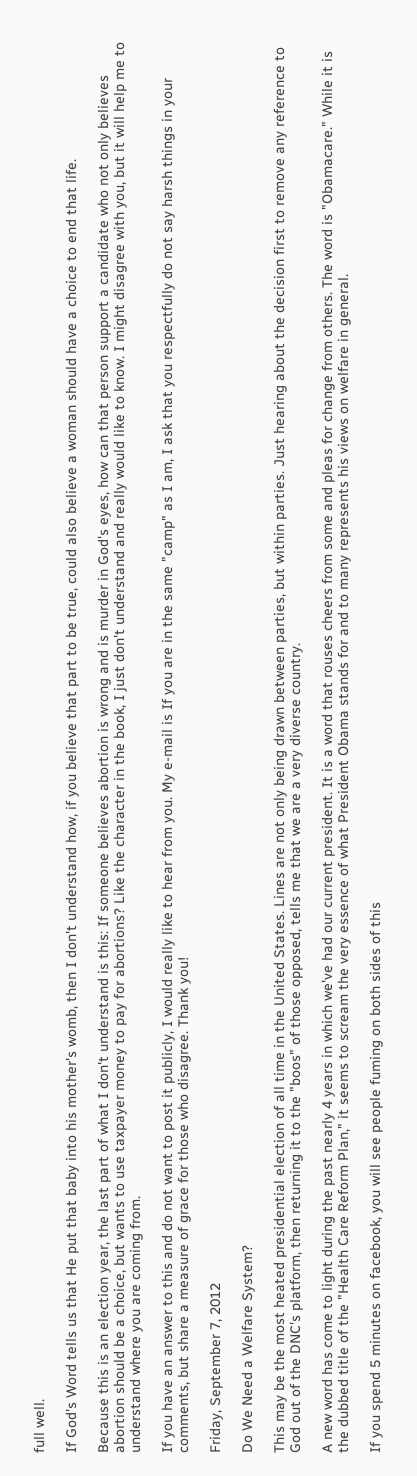full well.

If God's Word tells us that He put that baby into his mother's womb, then I don't understand how, if you believe that part to be true, could also believe a woman should have a choice to end that life.

Because this is an election year, the last part of what I don't understand is this: If someone believes abortion is wrong and is murder in God's eyes, how can that person support a candidate who not only believes abortion should be a choice, but wants to use taxpayer money to pay for abortions? Like the character in the book, I just don't understand and really would like to know. I might disagree with you, but it will help me to understand where you are coming from.

If you have an answer to this and do not want to post it publicly, I would really like to hear from you. My e-mail is If you are in the same "camp" as I am, I ask that you respectfully do not say harsh things in your comments, but share a measure of grace for those who disagree. Thank you!

Friday, September 7, 2012

Do We Need a Welfare System?

This may be the most heated presidential election of all time in the United States. Lines are not only being drawn between parties, but within parties. Just hearing about the decision first to remove any reference to God out of the DNC's platform, then returning it to the "boos" of those opposed, tells me that we are a very diverse country.

A new word has come to light during the past nearly 4 years in which we've had our current president. It is a word that rouses cheers from some and pleas for change from others. The word is "Obamacare." While it is the dubbed title of the "Health Care Reform Plan," it seems to scream the very essence of what President Obama stands for and to many represents his views on welfare in general.

If you spend 5 minutes on facebook, you will see people fuming on both sides of this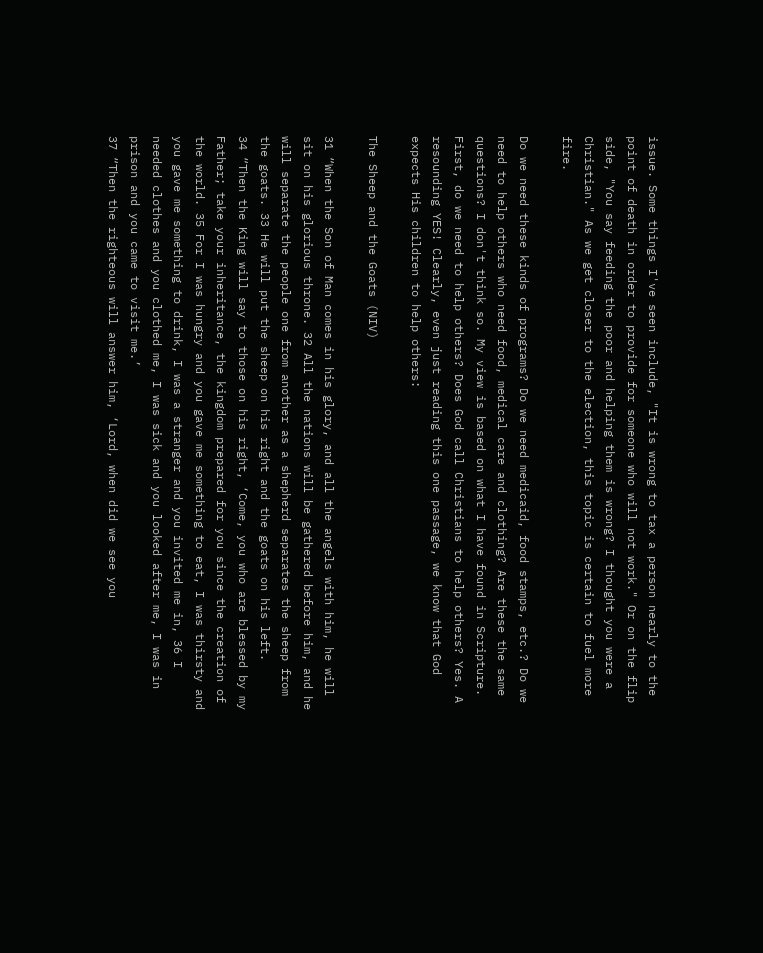issue. Some things I've seen include, "It is wrong to tax a person nearly to the point of death in order to provide for someone who will not work." Or on the flip side, "You say feeding the poor and helping them is wrong? I thought you were a Christian." As we get closer to the election, this topic is certain to fuel more fire.

Do we need these kinds of programs? Do we need medicaid, food stamps, etc.? Do we need to help others who need food, medical care and clothing? Are these the same questions? I don't think so. My view is based on what I have found in Scripture. First, do we need to help others? Does God call Christians to help others? Yes. A resounding YES! Clearly, even just reading this one passage, we know that God expects His children to help others:

The Sheep and the Goats (NIV)

31 “When the Son of Man comes in his glory, and all the angels with him, he will sit on his glorious throne. 32 All the nations will be gathered before him, and he will separate the people one from another as a shepherd separates the sheep from the goats. 33 He will put the sheep on his right and the goats on his left.
34 “Then the King will say to those on his right, ‘Come, you who are blessed by my Father; take your inheritance, the kingdom prepared for you since the creation of the world. 35 For I was hungry and you gave me something to eat, I was thirsty and you gave me something to drink, I was a stranger and you invited me in, 36 I needed clothes and you clothed me, I was sick and you looked after me, I was in prison and you came to visit me.’
37 “Then the righteous will answer him, ‘Lord, when did we see you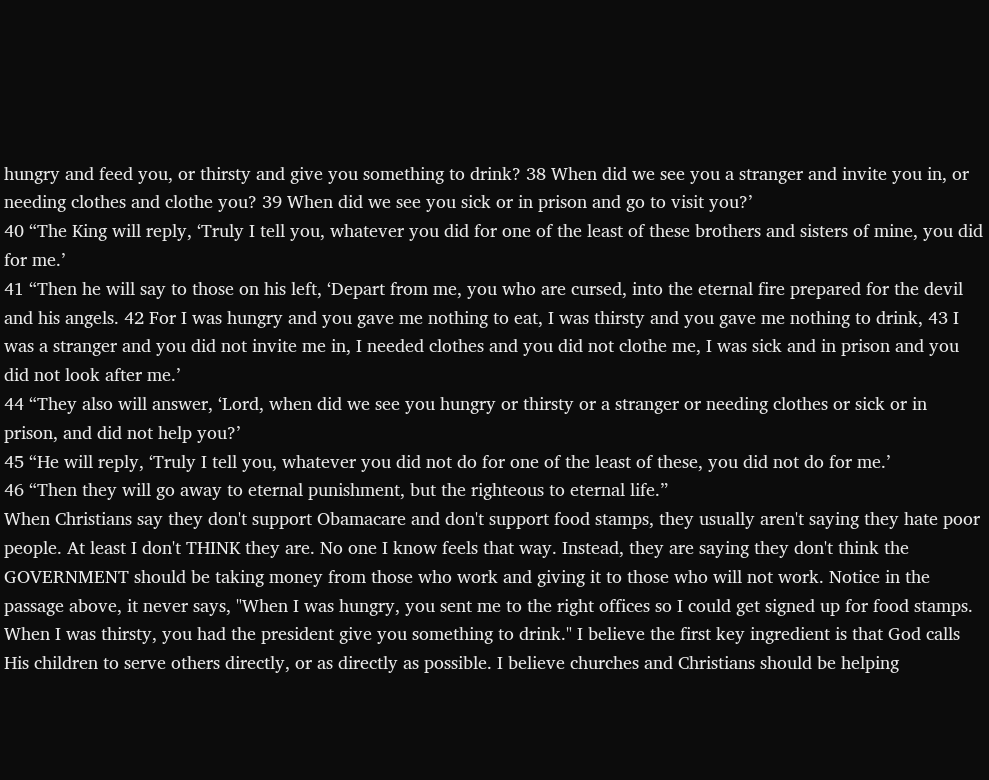hungry and feed you, or thirsty and give you something to drink? 38 When did we see you a stranger and invite you in, or needing clothes and clothe you? 39 When did we see you sick or in prison and go to visit you?’
40 “The King will reply, ‘Truly I tell you, whatever you did for one of the least of these brothers and sisters of mine, you did for me.’
41 “Then he will say to those on his left, ‘Depart from me, you who are cursed, into the eternal fire prepared for the devil and his angels. 42 For I was hungry and you gave me nothing to eat, I was thirsty and you gave me nothing to drink, 43 I was a stranger and you did not invite me in, I needed clothes and you did not clothe me, I was sick and in prison and you did not look after me.’
44 “They also will answer, ‘Lord, when did we see you hungry or thirsty or a stranger or needing clothes or sick or in prison, and did not help you?’
45 “He will reply, ‘Truly I tell you, whatever you did not do for one of the least of these, you did not do for me.’
46 “Then they will go away to eternal punishment, but the righteous to eternal life.”
When Christians say they don't support Obamacare and don't support food stamps, they usually aren't saying they hate poor people. At least I don't THINK they are. No one I know feels that way. Instead, they are saying they don't think the GOVERNMENT should be taking money from those who work and giving it to those who will not work. Notice in the passage above, it never says, "When I was hungry, you sent me to the right offices so I could get signed up for food stamps. When I was thirsty, you had the president give you something to drink." I believe the first key ingredient is that God calls His children to serve others directly, or as directly as possible. I believe churches and Christians should be helping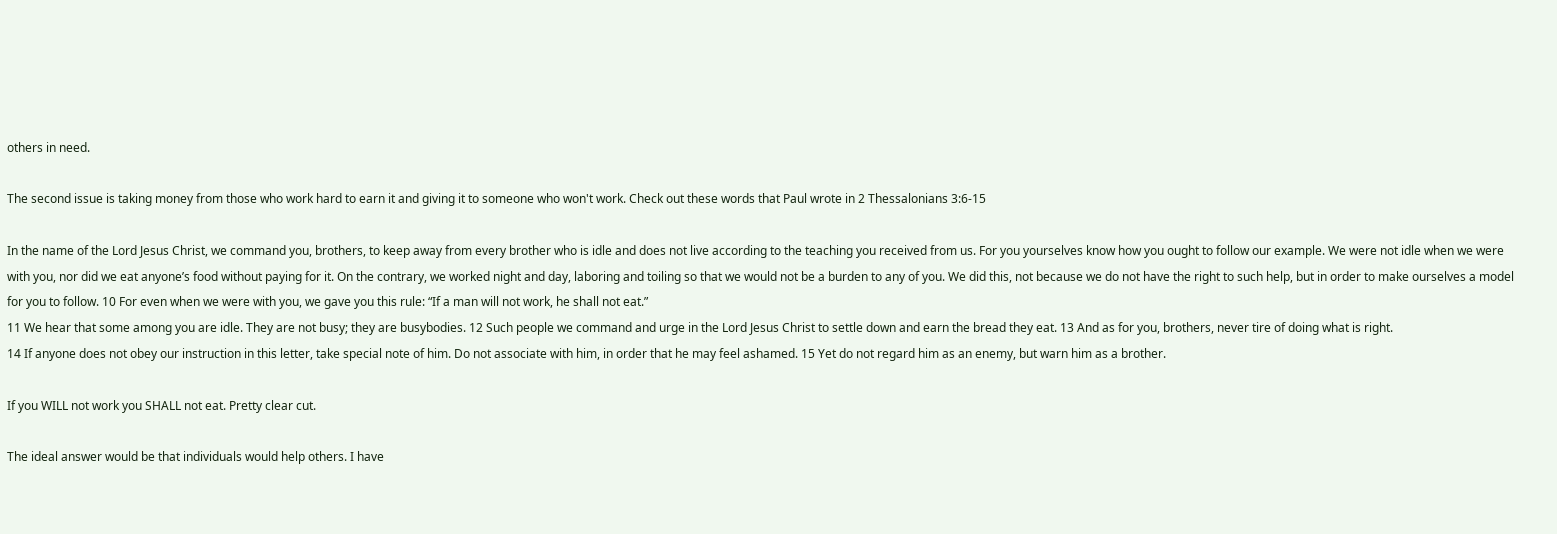others in need.

The second issue is taking money from those who work hard to earn it and giving it to someone who won't work. Check out these words that Paul wrote in 2 Thessalonians 3:6-15

In the name of the Lord Jesus Christ, we command you, brothers, to keep away from every brother who is idle and does not live according to the teaching you received from us. For you yourselves know how you ought to follow our example. We were not idle when we were with you, nor did we eat anyone’s food without paying for it. On the contrary, we worked night and day, laboring and toiling so that we would not be a burden to any of you. We did this, not because we do not have the right to such help, but in order to make ourselves a model for you to follow. 10 For even when we were with you, we gave you this rule: “If a man will not work, he shall not eat.”
11 We hear that some among you are idle. They are not busy; they are busybodies. 12 Such people we command and urge in the Lord Jesus Christ to settle down and earn the bread they eat. 13 And as for you, brothers, never tire of doing what is right.
14 If anyone does not obey our instruction in this letter, take special note of him. Do not associate with him, in order that he may feel ashamed. 15 Yet do not regard him as an enemy, but warn him as a brother.

If you WILL not work you SHALL not eat. Pretty clear cut.

The ideal answer would be that individuals would help others. I have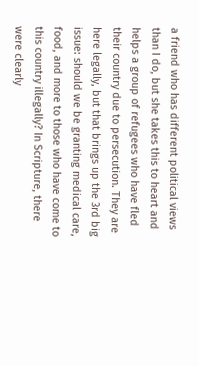a friend who has different political views than I do, but she takes this to heart and helps a group of refugees who have fled their country due to persecution. They are here legally, but that brings up the 3rd big issue: should we be granting medical care, food, and more to those who have come to this country illegally? In Scripture, there were clearly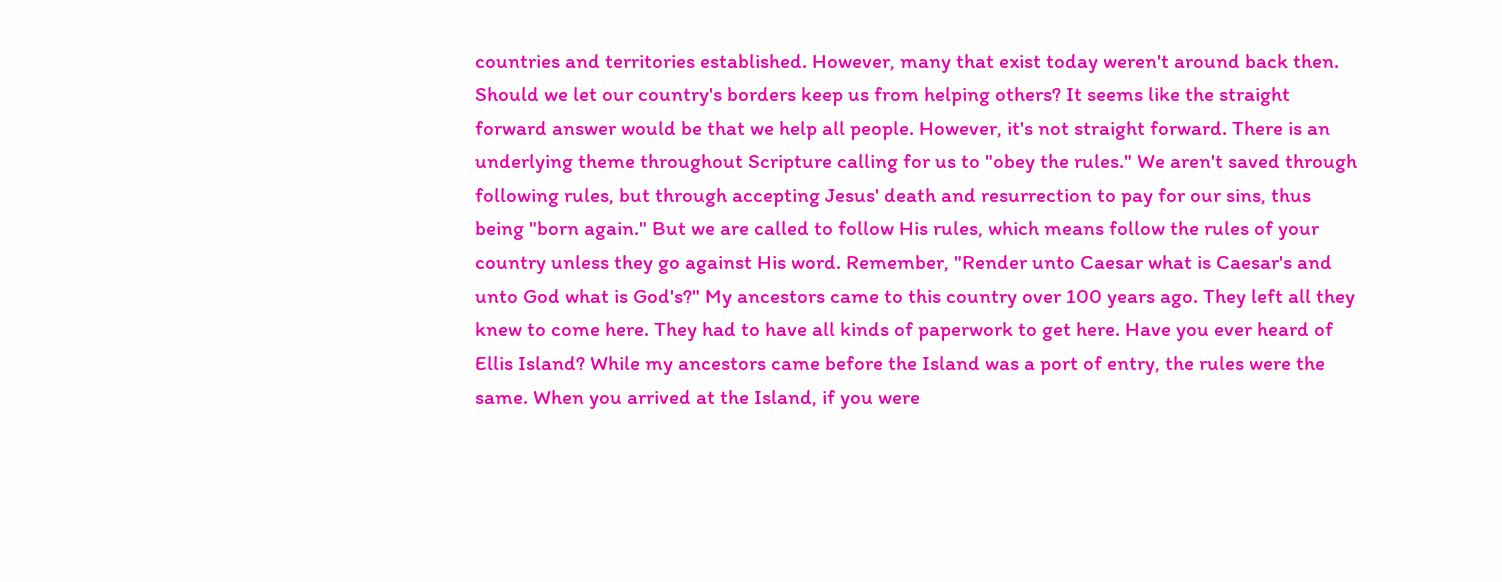countries and territories established. However, many that exist today weren't around back then. Should we let our country's borders keep us from helping others? It seems like the straight forward answer would be that we help all people. However, it's not straight forward. There is an underlying theme throughout Scripture calling for us to "obey the rules." We aren't saved through following rules, but through accepting Jesus' death and resurrection to pay for our sins, thus being "born again." But we are called to follow His rules, which means follow the rules of your country unless they go against His word. Remember, "Render unto Caesar what is Caesar's and unto God what is God's?" My ancestors came to this country over 100 years ago. They left all they knew to come here. They had to have all kinds of paperwork to get here. Have you ever heard of Ellis Island? While my ancestors came before the Island was a port of entry, the rules were the same. When you arrived at the Island, if you were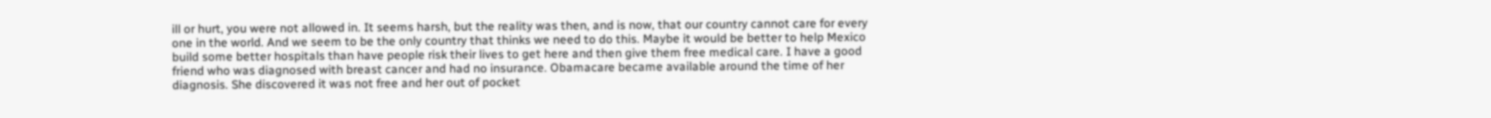ill or hurt, you were not allowed in. It seems harsh, but the reality was then, and is now, that our country cannot care for every one in the world. And we seem to be the only country that thinks we need to do this. Maybe it would be better to help Mexico build some better hospitals than have people risk their lives to get here and then give them free medical care. I have a good friend who was diagnosed with breast cancer and had no insurance. Obamacare became available around the time of her diagnosis. She discovered it was not free and her out of pocket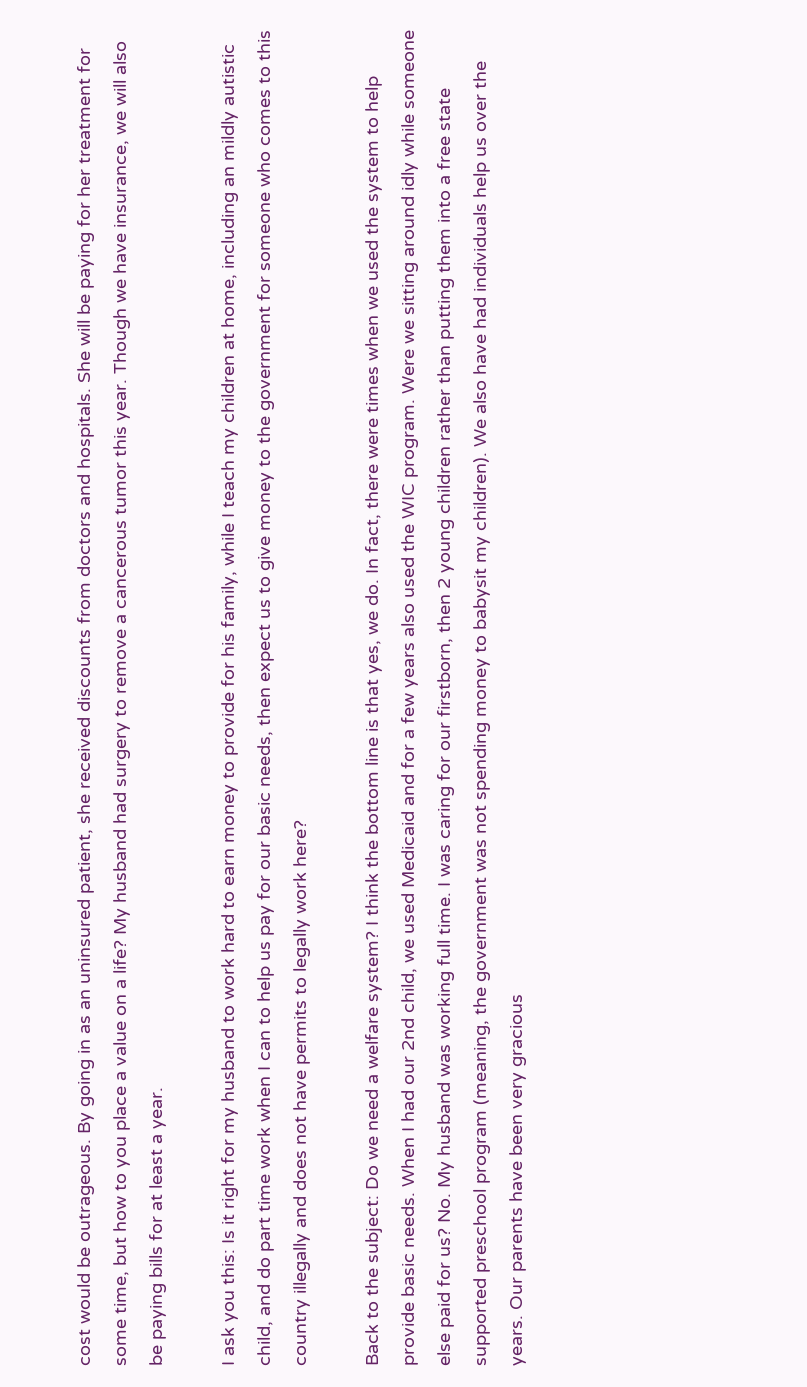cost would be outrageous. By going in as an uninsured patient, she received discounts from doctors and hospitals. She will be paying for her treatment for some time, but how to you place a value on a life? My husband had surgery to remove a cancerous tumor this year. Though we have insurance, we will also be paying bills for at least a year.

I ask you this: Is it right for my husband to work hard to earn money to provide for his family, while I teach my children at home, including an mildly autistic child, and do part time work when I can to help us pay for our basic needs, then expect us to give money to the government for someone who comes to this country illegally and does not have permits to legally work here?

Back to the subject: Do we need a welfare system? I think the bottom line is that yes, we do. In fact, there were times when we used the system to help provide basic needs. When I had our 2nd child, we used Medicaid and for a few years also used the WIC program. Were we sitting around idly while someone else paid for us? No. My husband was working full time. I was caring for our firstborn, then 2 young children rather than putting them into a free state supported preschool program (meaning, the government was not spending money to babysit my children). We also have had individuals help us over the years. Our parents have been very gracious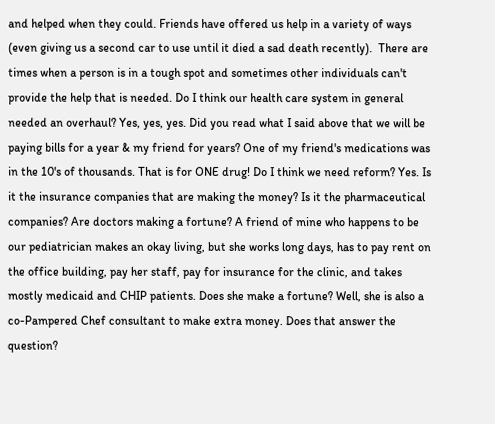and helped when they could. Friends have offered us help in a variety of ways (even giving us a second car to use until it died a sad death recently).  There are times when a person is in a tough spot and sometimes other individuals can't provide the help that is needed. Do I think our health care system in general needed an overhaul? Yes, yes, yes. Did you read what I said above that we will be paying bills for a year & my friend for years? One of my friend's medications was in the 10's of thousands. That is for ONE drug! Do I think we need reform? Yes. Is it the insurance companies that are making the money? Is it the pharmaceutical companies? Are doctors making a fortune? A friend of mine who happens to be our pediatrician makes an okay living, but she works long days, has to pay rent on the office building, pay her staff, pay for insurance for the clinic, and takes mostly medicaid and CHIP patients. Does she make a fortune? Well, she is also a co-Pampered Chef consultant to make extra money. Does that answer the question?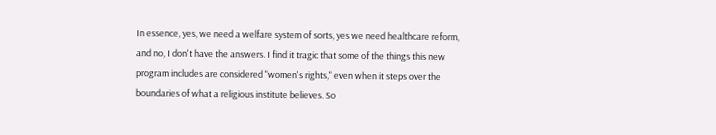In essence, yes, we need a welfare system of sorts, yes we need healthcare reform, and no, I don't have the answers. I find it tragic that some of the things this new program includes are considered "women's rights," even when it steps over the boundaries of what a religious institute believes. So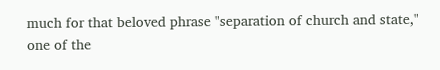much for that beloved phrase "separation of church and state," one of the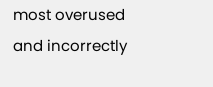most overused and incorrectly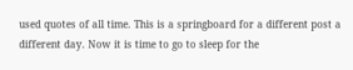used quotes of all time. This is a springboard for a different post a different day. Now it is time to go to sleep for the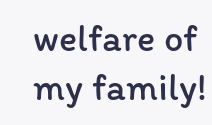welfare of my family!